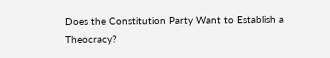Does the Constitution Party Want to Establish a Theocracy?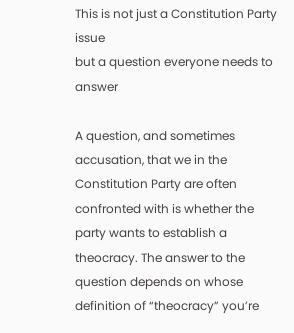This is not just a Constitution Party issue
but a question everyone needs to answer

A question, and sometimes accusation, that we in the Constitution Party are often confronted with is whether the party wants to establish a theocracy. The answer to the question depends on whose definition of “theocracy” you’re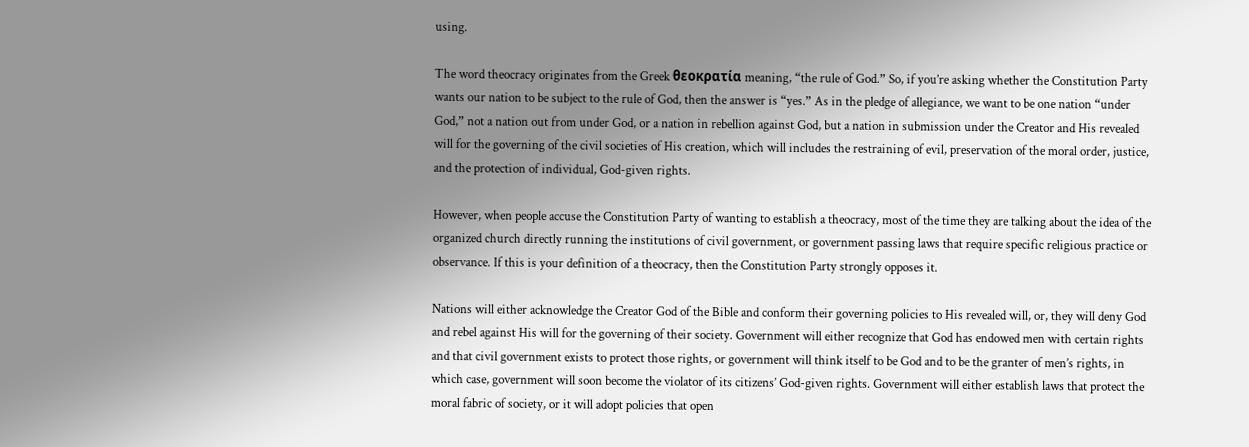using.

The word theocracy originates from the Greek θεοκρατία meaning, “the rule of God.” So, if you’re asking whether the Constitution Party wants our nation to be subject to the rule of God, then the answer is “yes.” As in the pledge of allegiance, we want to be one nation “under God,” not a nation out from under God, or a nation in rebellion against God, but a nation in submission under the Creator and His revealed will for the governing of the civil societies of His creation, which will includes the restraining of evil, preservation of the moral order, justice, and the protection of individual, God-given rights.

However, when people accuse the Constitution Party of wanting to establish a theocracy, most of the time they are talking about the idea of the organized church directly running the institutions of civil government, or government passing laws that require specific religious practice or observance. If this is your definition of a theocracy, then the Constitution Party strongly opposes it.

Nations will either acknowledge the Creator God of the Bible and conform their governing policies to His revealed will, or, they will deny God and rebel against His will for the governing of their society. Government will either recognize that God has endowed men with certain rights and that civil government exists to protect those rights, or government will think itself to be God and to be the granter of men’s rights, in which case, government will soon become the violator of its citizens’ God-given rights. Government will either establish laws that protect the moral fabric of society, or it will adopt policies that open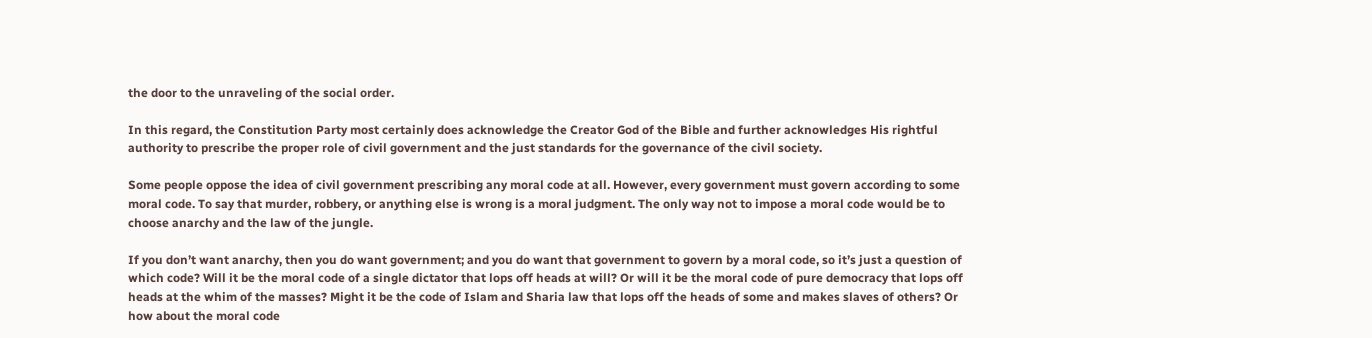the door to the unraveling of the social order.

In this regard, the Constitution Party most certainly does acknowledge the Creator God of the Bible and further acknowledges His rightful authority to prescribe the proper role of civil government and the just standards for the governance of the civil society.

Some people oppose the idea of civil government prescribing any moral code at all. However, every government must govern according to some moral code. To say that murder, robbery, or anything else is wrong is a moral judgment. The only way not to impose a moral code would be to choose anarchy and the law of the jungle.

If you don’t want anarchy, then you do want government; and you do want that government to govern by a moral code, so it’s just a question of which code? Will it be the moral code of a single dictator that lops off heads at will? Or will it be the moral code of pure democracy that lops off heads at the whim of the masses? Might it be the code of Islam and Sharia law that lops off the heads of some and makes slaves of others? Or how about the moral code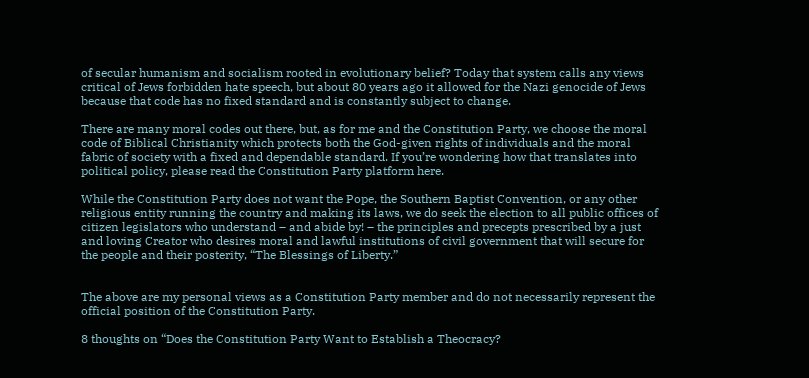of secular humanism and socialism rooted in evolutionary belief? Today that system calls any views critical of Jews forbidden hate speech, but about 80 years ago it allowed for the Nazi genocide of Jews because that code has no fixed standard and is constantly subject to change.

There are many moral codes out there, but, as for me and the Constitution Party, we choose the moral code of Biblical Christianity which protects both the God-given rights of individuals and the moral fabric of society with a fixed and dependable standard. If you’re wondering how that translates into political policy, please read the Constitution Party platform here.

While the Constitution Party does not want the Pope, the Southern Baptist Convention, or any other religious entity running the country and making its laws, we do seek the election to all public offices of citizen legislators who understand – and abide by! – the principles and precepts prescribed by a just and loving Creator who desires moral and lawful institutions of civil government that will secure for the people and their posterity, “The Blessings of Liberty.”


The above are my personal views as a Constitution Party member and do not necessarily represent the official position of the Constitution Party.

8 thoughts on “Does the Constitution Party Want to Establish a Theocracy?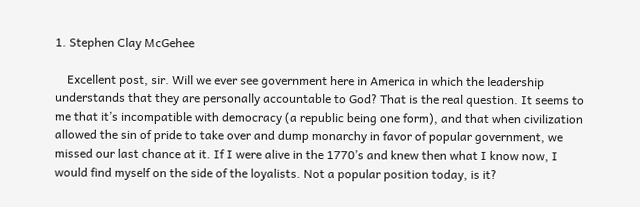1. Stephen Clay McGehee

    Excellent post, sir. Will we ever see government here in America in which the leadership understands that they are personally accountable to God? That is the real question. It seems to me that it’s incompatible with democracy (a republic being one form), and that when civilization allowed the sin of pride to take over and dump monarchy in favor of popular government, we missed our last chance at it. If I were alive in the 1770’s and knew then what I know now, I would find myself on the side of the loyalists. Not a popular position today, is it?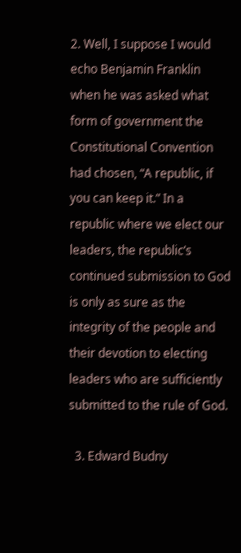2. Well, I suppose I would echo Benjamin Franklin when he was asked what form of government the Constitutional Convention had chosen, “A republic, if you can keep it.” In a republic where we elect our leaders, the republic’s continued submission to God is only as sure as the integrity of the people and their devotion to electing leaders who are sufficiently submitted to the rule of God.

  3. Edward Budny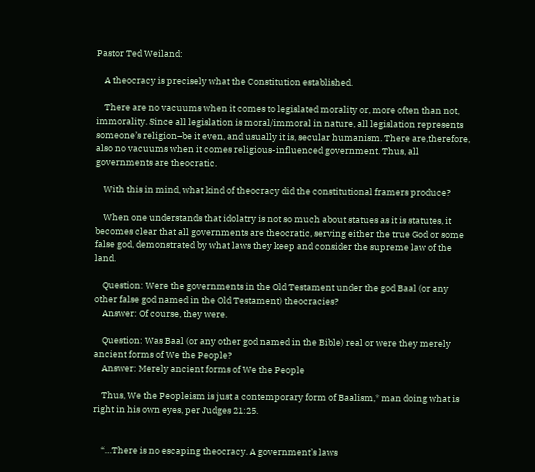Pastor Ted Weiland:

    A theocracy is precisely what the Constitution established.

    There are no vacuums when it comes to legislated morality or, more often than not, immorality. Since all legislation is moral/immoral in nature, all legislation represents someone’s religion–be it even, and usually it is, secular humanism. There are,therefore, also no vacuums when it comes religious-influenced government. Thus, all governments are theocratic.

    With this in mind, what kind of theocracy did the constitutional framers produce?

    When one understands that idolatry is not so much about statues as it is statutes, it becomes clear that all governments are theocratic, serving either the true God or some false god, demonstrated by what laws they keep and consider the supreme law of the land.

    Question: Were the governments in the Old Testament under the god Baal (or any other false god named in the Old Testament) theocracies?
    Answer: Of course, they were.

    Question: Was Baal (or any other god named in the Bible) real or were they merely ancient forms of We the People?
    Answer: Merely ancient forms of We the People

    Thus, We the Peopleism is just a contemporary form of Baalism,* man doing what is right in his own eyes, per Judges 21:25.


    “…There is no escaping theocracy. A government’s laws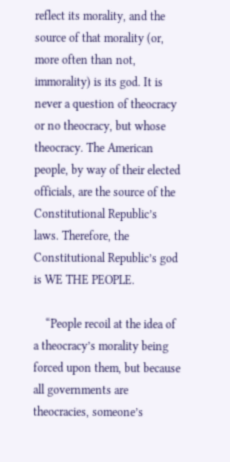reflect its morality, and the source of that morality (or, more often than not, immorality) is its god. It is never a question of theocracy or no theocracy, but whose theocracy. The American people, by way of their elected officials, are the source of the Constitutional Republic’s laws. Therefore, the Constitutional Republic’s god is WE THE PEOPLE.

    “People recoil at the idea of a theocracy’s morality being forced upon them, but because all governments are theocracies, someone’s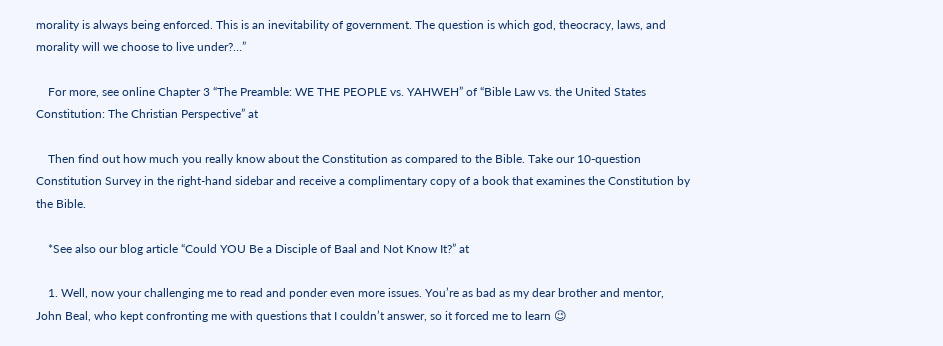morality is always being enforced. This is an inevitability of government. The question is which god, theocracy, laws, and morality will we choose to live under?…”

    For more, see online Chapter 3 “The Preamble: WE THE PEOPLE vs. YAHWEH” of “Bible Law vs. the United States Constitution: The Christian Perspective” at

    Then find out how much you really know about the Constitution as compared to the Bible. Take our 10-question Constitution Survey in the right-hand sidebar and receive a complimentary copy of a book that examines the Constitution by the Bible.

    *See also our blog article “Could YOU Be a Disciple of Baal and Not Know It?” at

    1. Well, now your challenging me to read and ponder even more issues. You’re as bad as my dear brother and mentor, John Beal, who kept confronting me with questions that I couldn’t answer, so it forced me to learn 😉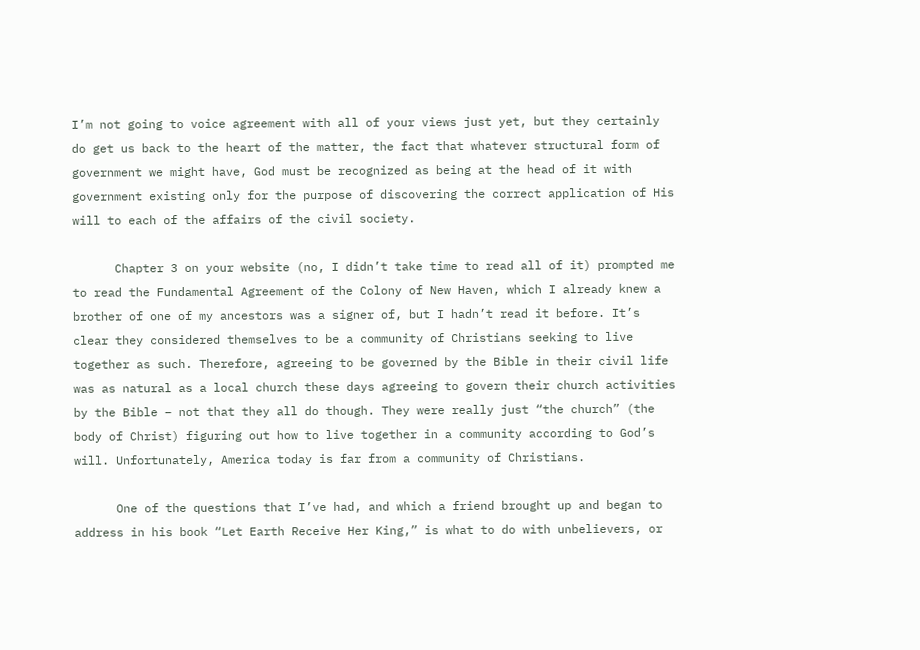I’m not going to voice agreement with all of your views just yet, but they certainly do get us back to the heart of the matter, the fact that whatever structural form of government we might have, God must be recognized as being at the head of it with government existing only for the purpose of discovering the correct application of His will to each of the affairs of the civil society.

      Chapter 3 on your website (no, I didn’t take time to read all of it) prompted me to read the Fundamental Agreement of the Colony of New Haven, which I already knew a brother of one of my ancestors was a signer of, but I hadn’t read it before. It’s clear they considered themselves to be a community of Christians seeking to live together as such. Therefore, agreeing to be governed by the Bible in their civil life was as natural as a local church these days agreeing to govern their church activities by the Bible – not that they all do though. They were really just “the church” (the body of Christ) figuring out how to live together in a community according to God’s will. Unfortunately, America today is far from a community of Christians.

      One of the questions that I’ve had, and which a friend brought up and began to address in his book “Let Earth Receive Her King,” is what to do with unbelievers, or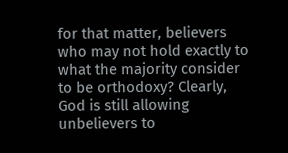for that matter, believers who may not hold exactly to what the majority consider to be orthodoxy? Clearly, God is still allowing unbelievers to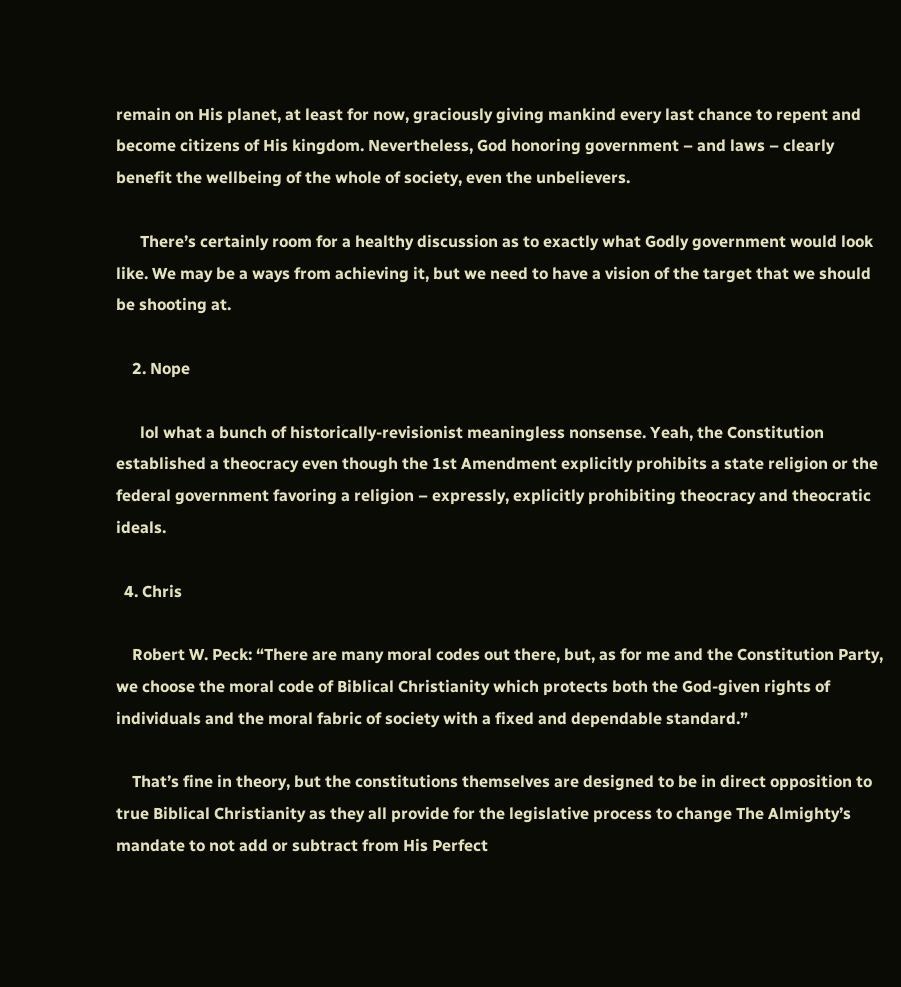remain on His planet, at least for now, graciously giving mankind every last chance to repent and become citizens of His kingdom. Nevertheless, God honoring government – and laws – clearly benefit the wellbeing of the whole of society, even the unbelievers.

      There’s certainly room for a healthy discussion as to exactly what Godly government would look like. We may be a ways from achieving it, but we need to have a vision of the target that we should be shooting at.

    2. Nope

      lol what a bunch of historically-revisionist meaningless nonsense. Yeah, the Constitution established a theocracy even though the 1st Amendment explicitly prohibits a state religion or the federal government favoring a religion – expressly, explicitly prohibiting theocracy and theocratic ideals.

  4. Chris

    Robert W. Peck: “There are many moral codes out there, but, as for me and the Constitution Party, we choose the moral code of Biblical Christianity which protects both the God-given rights of individuals and the moral fabric of society with a fixed and dependable standard.”

    That’s fine in theory, but the constitutions themselves are designed to be in direct opposition to true Biblical Christianity as they all provide for the legislative process to change The Almighty’s mandate to not add or subtract from His Perfect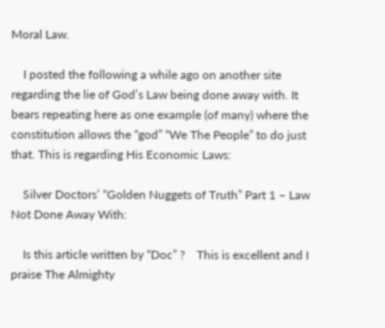Moral Law.

    I posted the following a while ago on another site regarding the lie of God’s Law being done away with. It bears repeating here as one example (of many) where the constitution allows the “god” “We The People” to do just that. This is regarding His Economic Laws:

    Silver Doctors’ “Golden Nuggets of Truth” Part 1 – Law Not Done Away With:

    Is this article written by “Doc” ?    This is excellent and I praise The Almighty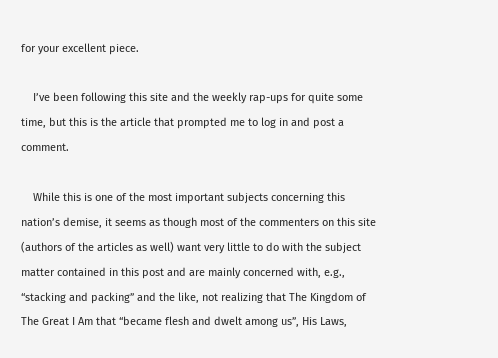for your excellent piece.

    I’ve been following this site and the weekly rap-ups for quite some time, but this is the article that prompted me to log in and post a comment.

    While this is one of the most important subjects concerning this nation’s demise, it seems as though most of the commenters on this site (authors of the articles as well) want very little to do with the subject matter contained in this post and are mainly concerned with, e.g., “stacking and packing” and the like, not realizing that The Kingdom of The Great I Am that “became flesh and dwelt among us”, His Laws,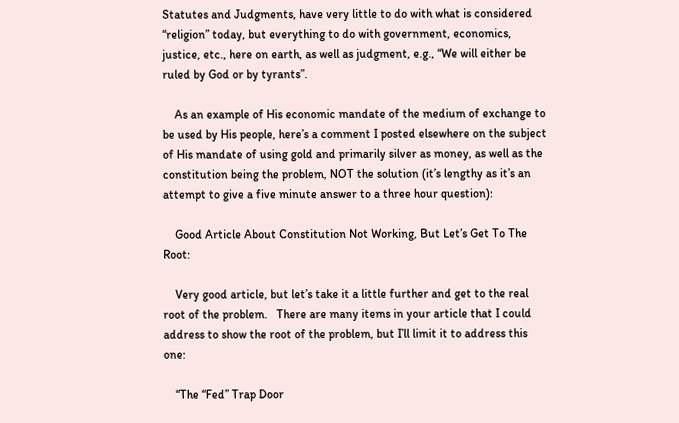Statutes and Judgments, have very little to do with what is considered “religion” today, but everything to do with government, economics, justice, etc., here on earth, as well as judgment, e.g., “We will either be ruled by God or by tyrants”.

    As an example of His economic mandate of the medium of exchange to be used by His people, here’s a comment I posted elsewhere on the subject of His mandate of using gold and primarily silver as money, as well as the constitution being the problem, NOT the solution (it’s lengthy as it’s an attempt to give a five minute answer to a three hour question):

    Good Article About Constitution Not Working, But Let’s Get To The Root:

    Very good article, but let’s take it a little further and get to the real root of the problem.   There are many items in your article that I could address to show the root of the problem, but I’ll limit it to address this one:

    “The “Fed” Trap Door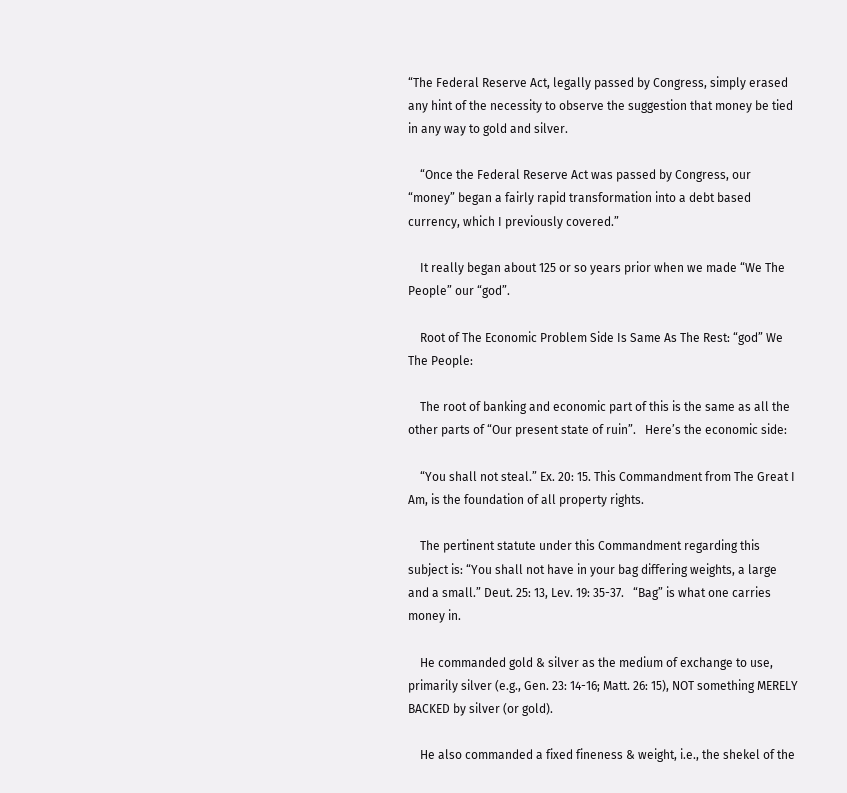“The Federal Reserve Act, legally passed by Congress, simply erased any hint of the necessity to observe the suggestion that money be tied in any way to gold and silver.

    “Once the Federal Reserve Act was passed by Congress, our “money” began a fairly rapid transformation into a debt based currency, which I previously covered.”

    It really began about 125 or so years prior when we made “We The People” our “god”.

    Root of The Economic Problem Side Is Same As The Rest: “god” We The People:

    The root of banking and economic part of this is the same as all the other parts of “Our present state of ruin”.   Here’s the economic side:

    “You shall not steal.” Ex. 20: 15. This Commandment from The Great I Am, is the foundation of all property rights.

    The pertinent statute under this Commandment regarding this subject is: “You shall not have in your bag differing weights, a large and a small.” Deut. 25: 13, Lev. 19: 35-37.   “Bag” is what one carries money in.

    He commanded gold & silver as the medium of exchange to use, primarily silver (e.g., Gen. 23: 14-16; Matt. 26: 15), NOT something MERELY BACKED by silver (or gold).

    He also commanded a fixed fineness & weight, i.e., the shekel of the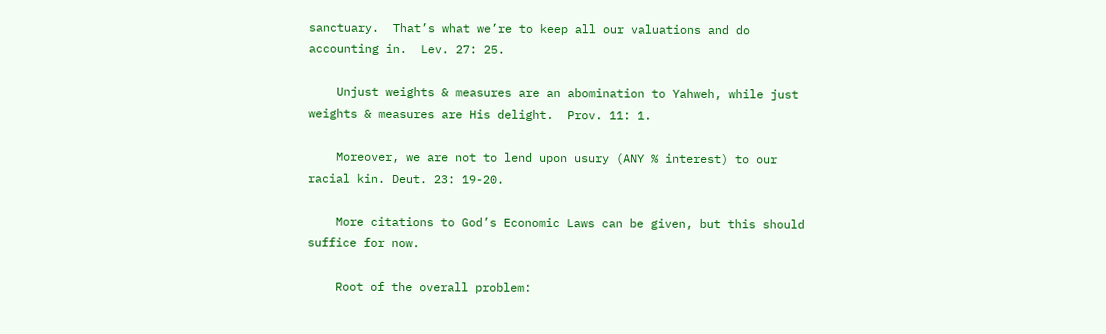sanctuary.  That’s what we’re to keep all our valuations and do accounting in.  Lev. 27: 25.

    Unjust weights & measures are an abomination to Yahweh, while just weights & measures are His delight.  Prov. 11: 1.

    Moreover, we are not to lend upon usury (ANY % interest) to our racial kin. Deut. 23: 19-20.

    More citations to God’s Economic Laws can be given, but this should suffice for now.

    Root of the overall problem: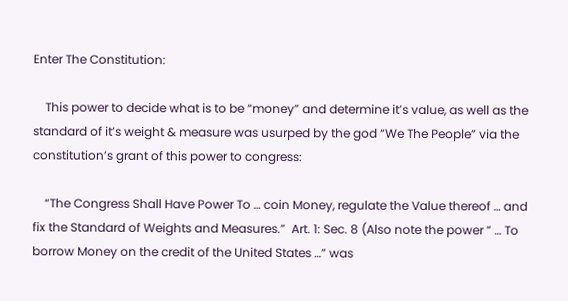Enter The Constitution:

    This power to decide what is to be “money” and determine it’s value, as well as the standard of it’s weight & measure was usurped by the god “We The People” via the constitution’s grant of this power to congress:

    “The Congress Shall Have Power To … coin Money, regulate the Value thereof … and fix the Standard of Weights and Measures.”  Art. 1: Sec. 8 (Also note the power ” … To borrow Money on the credit of the United States …” was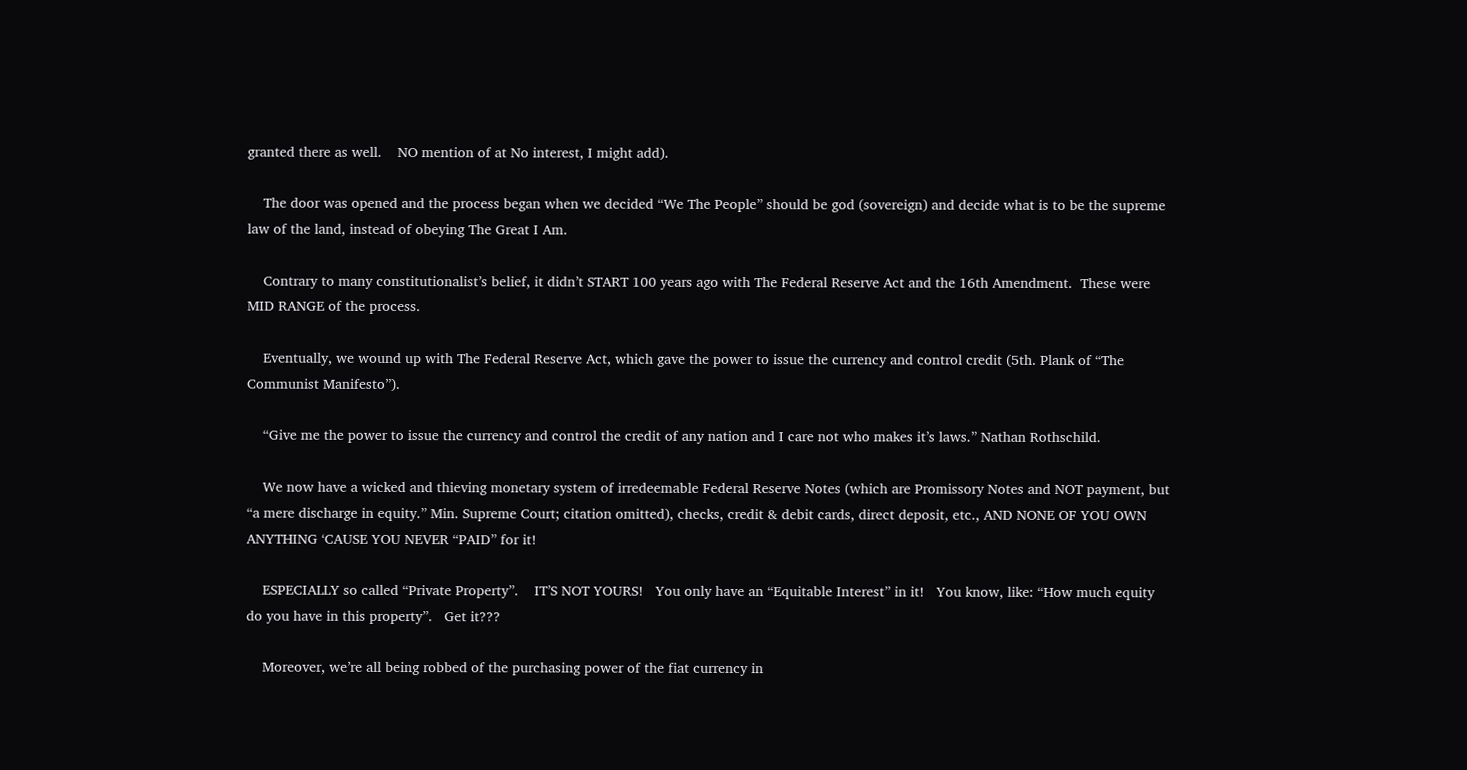granted there as well.    NO mention of at No interest, I might add).

    The door was opened and the process began when we decided “We The People” should be god (sovereign) and decide what is to be the supreme law of the land, instead of obeying The Great I Am.

    Contrary to many constitutionalist’s belief, it didn’t START 100 years ago with The Federal Reserve Act and the 16th Amendment.  These were MID RANGE of the process.

    Eventually, we wound up with The Federal Reserve Act, which gave the power to issue the currency and control credit (5th. Plank of “The Communist Manifesto”).

    “Give me the power to issue the currency and control the credit of any nation and I care not who makes it’s laws.” Nathan Rothschild.

    We now have a wicked and thieving monetary system of irredeemable Federal Reserve Notes (which are Promissory Notes and NOT payment, but “a mere discharge in equity.” Min. Supreme Court; citation omitted), checks, credit & debit cards, direct deposit, etc., AND NONE OF YOU OWN ANYTHING ‘CAUSE YOU NEVER “PAID” for it!

    ESPECIALLY so called “Private Property”.    IT’S NOT YOURS!   You only have an “Equitable Interest” in it!   You know, like: “How much equity do you have in this property”.   Get it???

    Moreover, we’re all being robbed of the purchasing power of the fiat currency in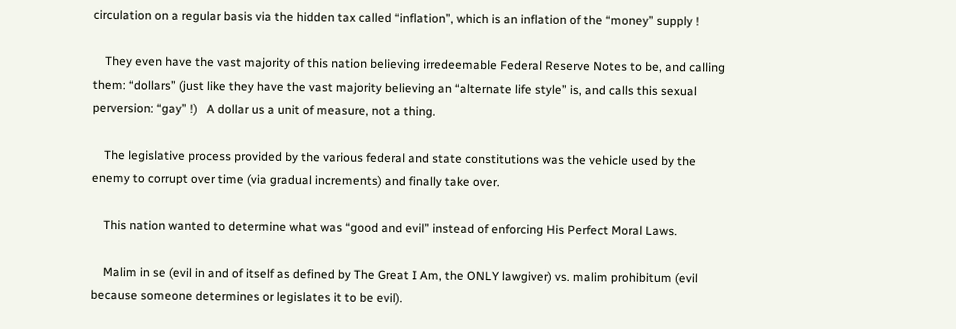circulation on a regular basis via the hidden tax called “inflation”, which is an inflation of the “money” supply !

    They even have the vast majority of this nation believing irredeemable Federal Reserve Notes to be, and calling them: “dollars” (just like they have the vast majority believing an “alternate life style” is, and calls this sexual perversion: “gay” !)   A dollar us a unit of measure, not a thing.

    The legislative process provided by the various federal and state constitutions was the vehicle used by the enemy to corrupt over time (via gradual increments) and finally take over.

    This nation wanted to determine what was “good and evil” instead of enforcing His Perfect Moral Laws.

    Malim in se (evil in and of itself as defined by The Great I Am, the ONLY lawgiver) vs. malim prohibitum (evil because someone determines or legislates it to be evil).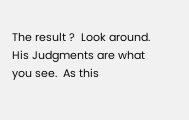The result ?  Look around.  His Judgments are what you see.  As this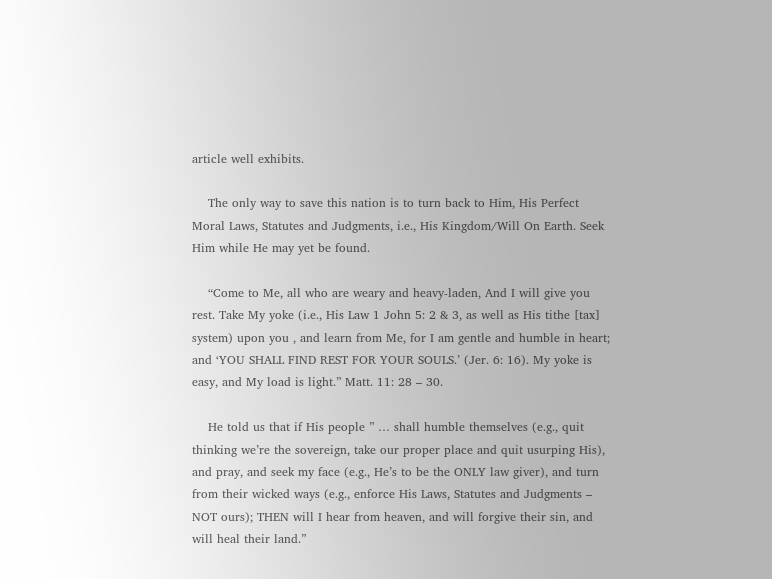article well exhibits.

    The only way to save this nation is to turn back to Him, His Perfect Moral Laws, Statutes and Judgments, i.e., His Kingdom/Will On Earth. Seek Him while He may yet be found.

    “Come to Me, all who are weary and heavy-laden, And I will give you rest. Take My yoke (i.e., His Law 1 John 5: 2 & 3, as well as His tithe [tax] system) upon you , and learn from Me, for I am gentle and humble in heart; and ‘YOU SHALL FIND REST FOR YOUR SOULS.’ (Jer. 6: 16). My yoke is easy, and My load is light.” Matt. 11: 28 – 30.

    He told us that if His people ” … shall humble themselves (e.g., quit thinking we’re the sovereign, take our proper place and quit usurping His), and pray, and seek my face (e.g., He’s to be the ONLY law giver), and turn from their wicked ways (e.g., enforce His Laws, Statutes and Judgments – NOT ours); THEN will I hear from heaven, and will forgive their sin, and will heal their land.”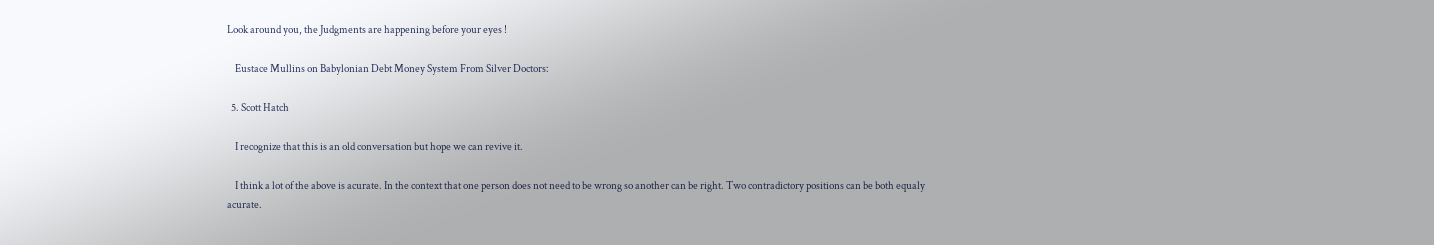Look around you, the Judgments are happening before your eyes !

    Eustace Mullins on Babylonian Debt Money System From Silver Doctors:

  5. Scott Hatch

    I recognize that this is an old conversation but hope we can revive it.

    I think a lot of the above is acurate. In the context that one person does not need to be wrong so another can be right. Two contradictory positions can be both equaly acurate.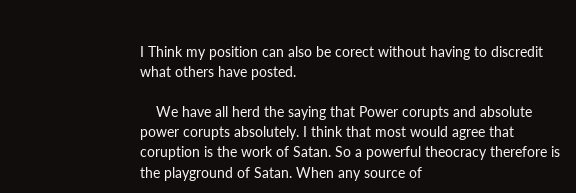I Think my position can also be corect without having to discredit what others have posted.

    We have all herd the saying that Power corupts and absolute power corupts absolutely. I think that most would agree that coruption is the work of Satan. So a powerful theocracy therefore is the playground of Satan. When any source of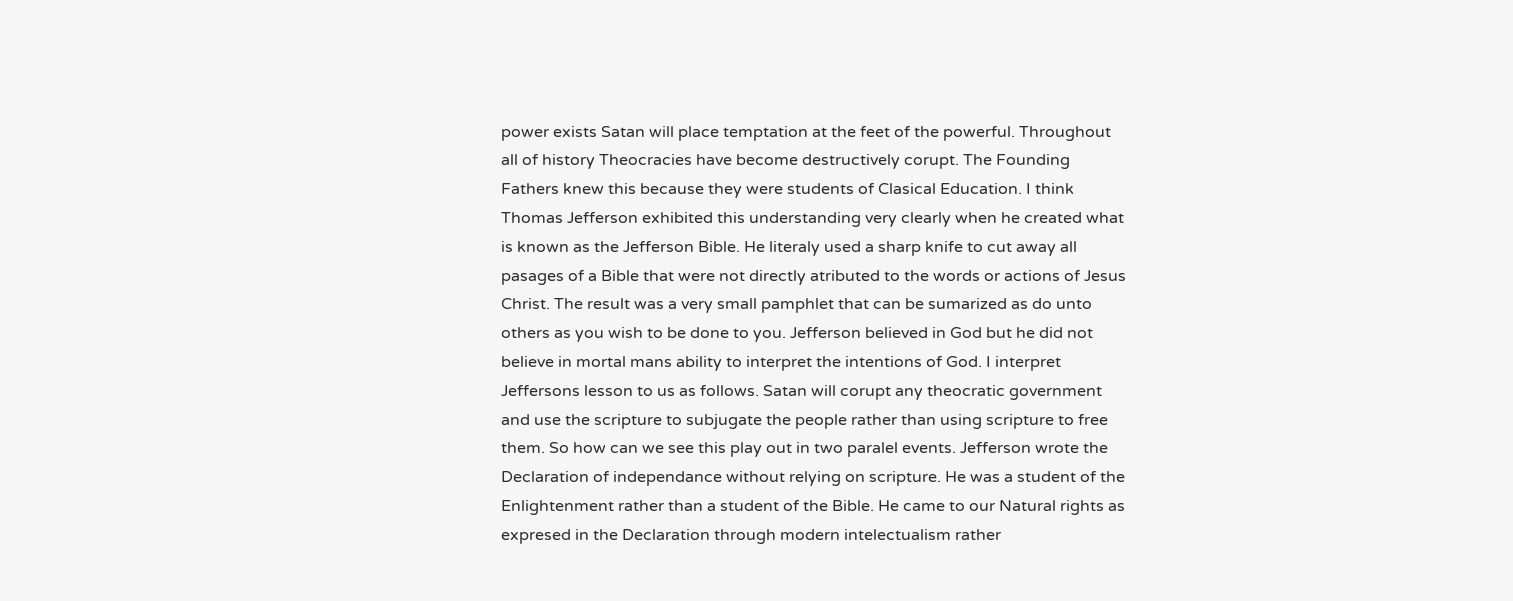power exists Satan will place temptation at the feet of the powerful. Throughout all of history Theocracies have become destructively corupt. The Founding Fathers knew this because they were students of Clasical Education. I think Thomas Jefferson exhibited this understanding very clearly when he created what is known as the Jefferson Bible. He literaly used a sharp knife to cut away all pasages of a Bible that were not directly atributed to the words or actions of Jesus Christ. The result was a very small pamphlet that can be sumarized as do unto others as you wish to be done to you. Jefferson believed in God but he did not believe in mortal mans ability to interpret the intentions of God. I interpret Jeffersons lesson to us as follows. Satan will corupt any theocratic government and use the scripture to subjugate the people rather than using scripture to free them. So how can we see this play out in two paralel events. Jefferson wrote the Declaration of independance without relying on scripture. He was a student of the Enlightenment rather than a student of the Bible. He came to our Natural rights as expresed in the Declaration through modern intelectualism rather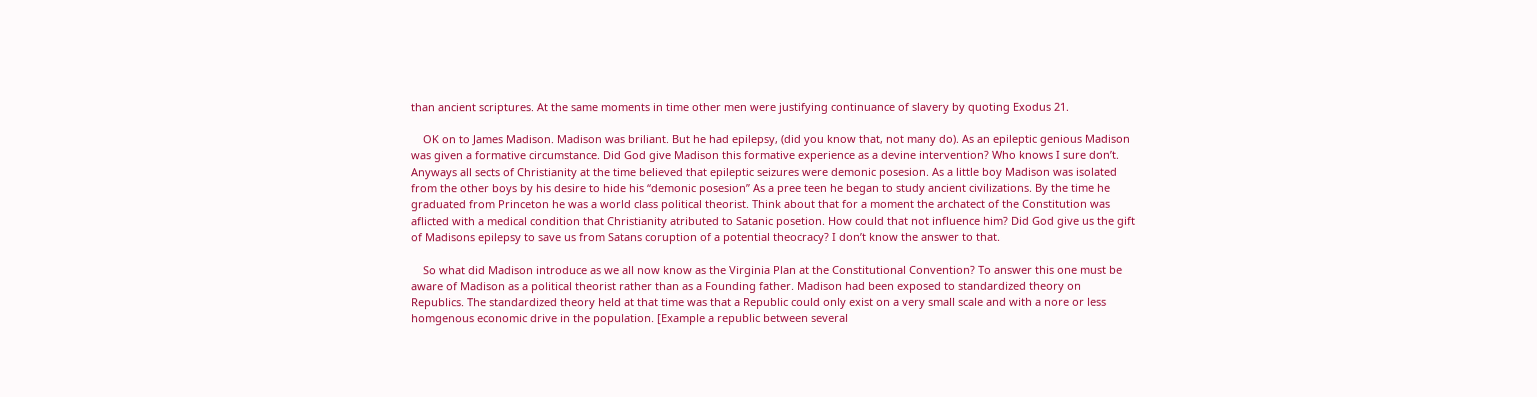than ancient scriptures. At the same moments in time other men were justifying continuance of slavery by quoting Exodus 21.

    OK on to James Madison. Madison was briliant. But he had epilepsy, (did you know that, not many do). As an epileptic genious Madison was given a formative circumstance. Did God give Madison this formative experience as a devine intervention? Who knows I sure don’t. Anyways all sects of Christianity at the time believed that epileptic seizures were demonic posesion. As a little boy Madison was isolated from the other boys by his desire to hide his “demonic posesion” As a pree teen he began to study ancient civilizations. By the time he graduated from Princeton he was a world class political theorist. Think about that for a moment the archatect of the Constitution was aflicted with a medical condition that Christianity atributed to Satanic posetion. How could that not influence him? Did God give us the gift of Madisons epilepsy to save us from Satans coruption of a potential theocracy? I don’t know the answer to that.

    So what did Madison introduce as we all now know as the Virginia Plan at the Constitutional Convention? To answer this one must be aware of Madison as a political theorist rather than as a Founding father. Madison had been exposed to standardized theory on Republics. The standardized theory held at that time was that a Republic could only exist on a very small scale and with a nore or less homgenous economic drive in the population. [Example a republic between several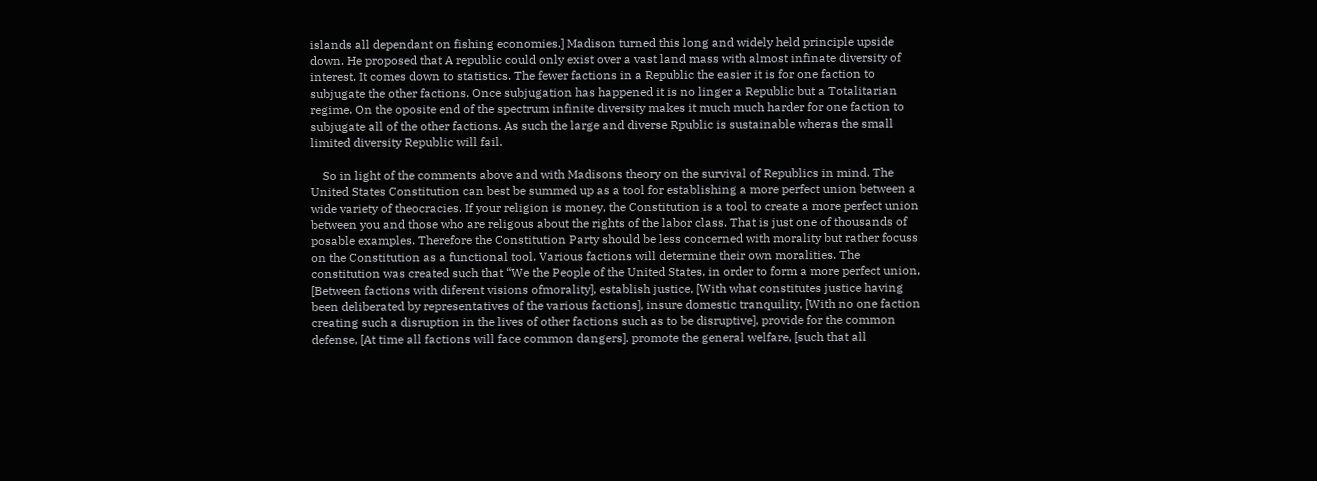islands all dependant on fishing economies.] Madison turned this long and widely held principle upside down. He proposed that A republic could only exist over a vast land mass with almost infinate diversity of interest. It comes down to statistics. The fewer factions in a Republic the easier it is for one faction to subjugate the other factions. Once subjugation has happened it is no linger a Republic but a Totalitarian regime. On the oposite end of the spectrum infinite diversity makes it much much harder for one faction to subjugate all of the other factions. As such the large and diverse Rpublic is sustainable wheras the small limited diversity Republic will fail.

    So in light of the comments above and with Madisons theory on the survival of Republics in mind. The United States Constitution can best be summed up as a tool for establishing a more perfect union between a wide variety of theocracies. If your religion is money, the Constitution is a tool to create a more perfect union between you and those who are religous about the rights of the labor class. That is just one of thousands of posable examples. Therefore the Constitution Party should be less concerned with morality but rather focuss on the Constitution as a functional tool. Various factions will determine their own moralities. The constitution was created such that “We the People of the United States, in order to form a more perfect union, [Between factions with diferent visions ofmorality], establish justice, [With what constitutes justice having been deliberated by representatives of the various factions], insure domestic tranquility, [With no one faction creating such a disruption in the lives of other factions such as to be disruptive], provide for the common defense, [At time all factions will face common dangers]. promote the general welfare, [such that all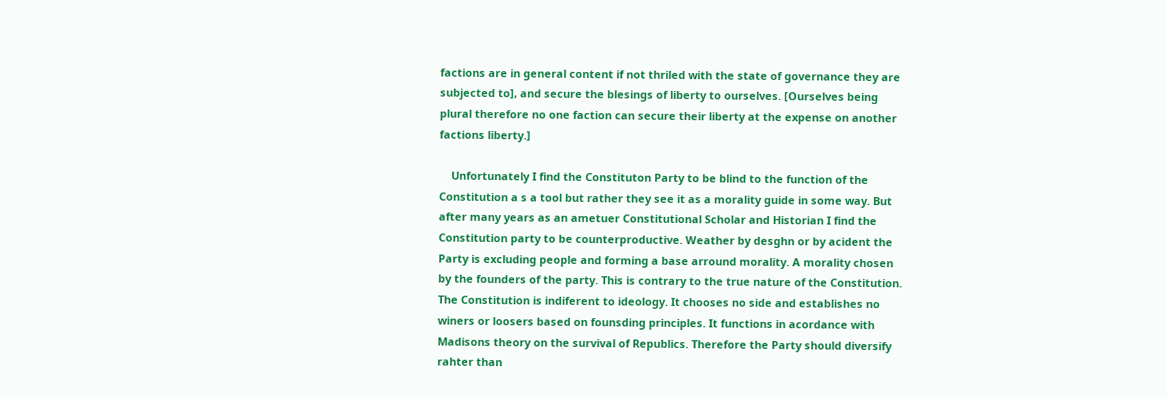factions are in general content if not thriled with the state of governance they are subjected to], and secure the blesings of liberty to ourselves. [Ourselves being plural therefore no one faction can secure their liberty at the expense on another factions liberty.]

    Unfortunately I find the Constituton Party to be blind to the function of the Constitution a s a tool but rather they see it as a morality guide in some way. But after many years as an ametuer Constitutional Scholar and Historian I find the Constitution party to be counterproductive. Weather by desghn or by acident the Party is excluding people and forming a base arround morality. A morality chosen by the founders of the party. This is contrary to the true nature of the Constitution. The Constitution is indiferent to ideology. It chooses no side and establishes no winers or loosers based on founsding principles. It functions in acordance with Madisons theory on the survival of Republics. Therefore the Party should diversify rahter than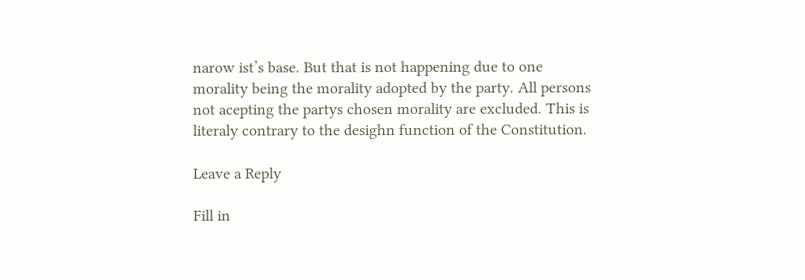narow ist’s base. But that is not happening due to one morality being the morality adopted by the party. All persons not acepting the partys chosen morality are excluded. This is literaly contrary to the desighn function of the Constitution.

Leave a Reply

Fill in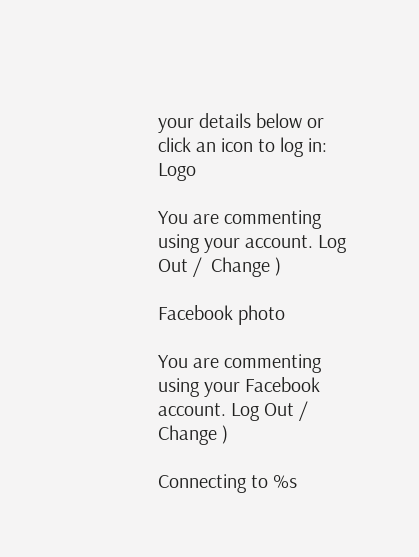your details below or click an icon to log in: Logo

You are commenting using your account. Log Out /  Change )

Facebook photo

You are commenting using your Facebook account. Log Out /  Change )

Connecting to %s